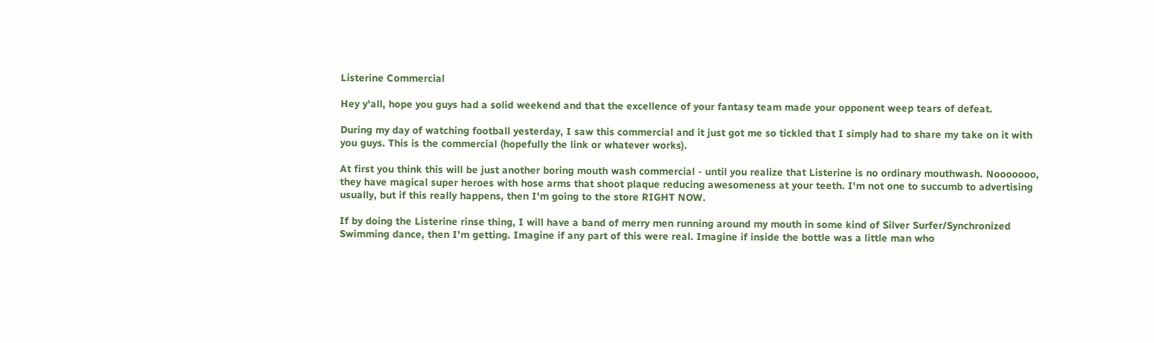Listerine Commercial

Hey y'all, hope you guys had a solid weekend and that the excellence of your fantasy team made your opponent weep tears of defeat.

During my day of watching football yesterday, I saw this commercial and it just got me so tickled that I simply had to share my take on it with you guys. This is the commercial (hopefully the link or whatever works).

At first you think this will be just another boring mouth wash commercial - until you realize that Listerine is no ordinary mouthwash. Nooooooo, they have magical super heroes with hose arms that shoot plaque reducing awesomeness at your teeth. I'm not one to succumb to advertising usually, but if this really happens, then I'm going to the store RIGHT NOW.

If by doing the Listerine rinse thing, I will have a band of merry men running around my mouth in some kind of Silver Surfer/Synchronized Swimming dance, then I'm getting. Imagine if any part of this were real. Imagine if inside the bottle was a little man who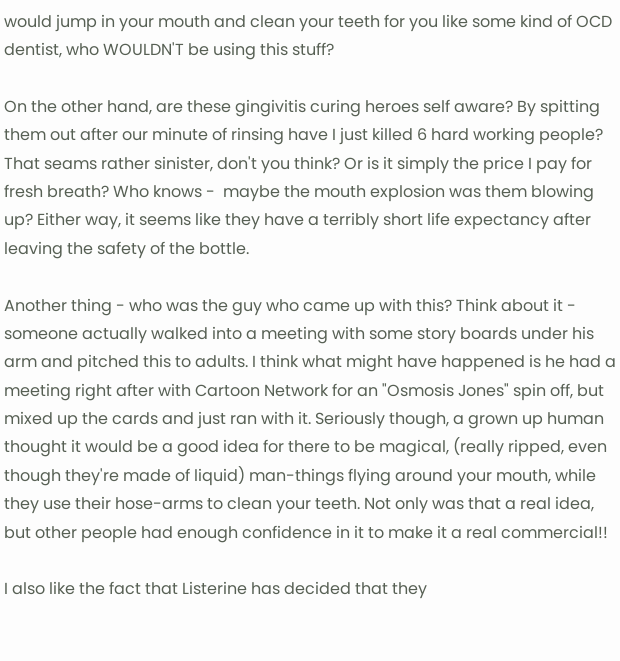would jump in your mouth and clean your teeth for you like some kind of OCD dentist, who WOULDN'T be using this stuff?

On the other hand, are these gingivitis curing heroes self aware? By spitting them out after our minute of rinsing have I just killed 6 hard working people? That seams rather sinister, don't you think? Or is it simply the price I pay for fresh breath? Who knows -  maybe the mouth explosion was them blowing up? Either way, it seems like they have a terribly short life expectancy after leaving the safety of the bottle.

Another thing - who was the guy who came up with this? Think about it - someone actually walked into a meeting with some story boards under his arm and pitched this to adults. I think what might have happened is he had a meeting right after with Cartoon Network for an "Osmosis Jones" spin off, but mixed up the cards and just ran with it. Seriously though, a grown up human thought it would be a good idea for there to be magical, (really ripped, even though they're made of liquid) man-things flying around your mouth, while they use their hose-arms to clean your teeth. Not only was that a real idea, but other people had enough confidence in it to make it a real commercial!!

I also like the fact that Listerine has decided that they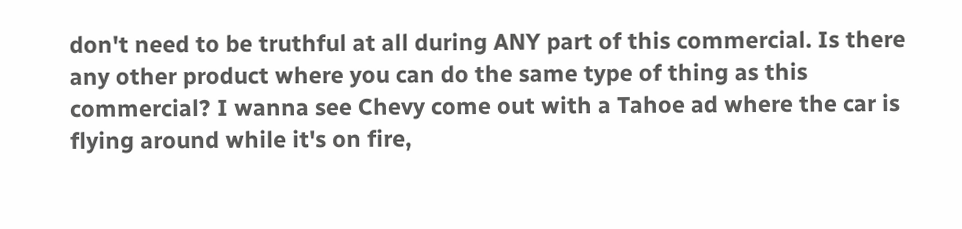don't need to be truthful at all during ANY part of this commercial. Is there any other product where you can do the same type of thing as this commercial? I wanna see Chevy come out with a Tahoe ad where the car is flying around while it's on fire,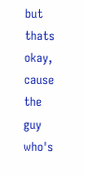but thats okay, cause the guy who's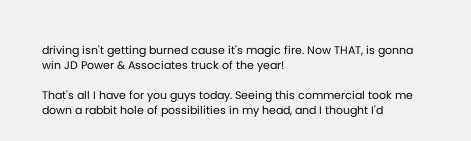driving isn't getting burned cause it's magic fire. Now THAT, is gonna win JD Power & Associates truck of the year!

That's all I have for you guys today. Seeing this commercial took me down a rabbit hole of possibilities in my head, and I thought I'd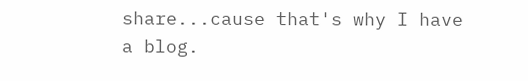share...cause that's why I have a blog.